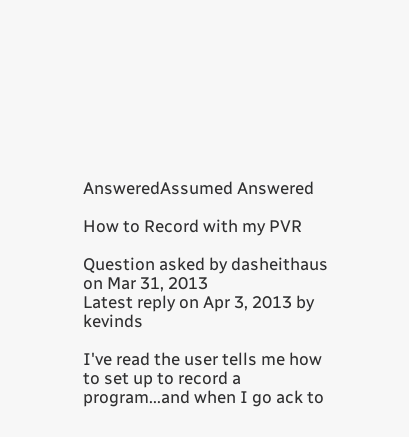AnsweredAssumed Answered

How to Record with my PVR

Question asked by dasheithaus on Mar 31, 2013
Latest reply on Apr 3, 2013 by kevinds

I've read the user tells me how to set up to record a program...and when I go ack to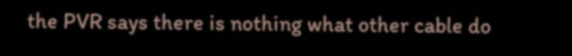the PVR says there is nothing what other cable do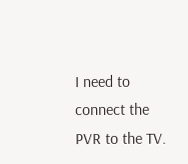I need to connect the PVR to the TV.